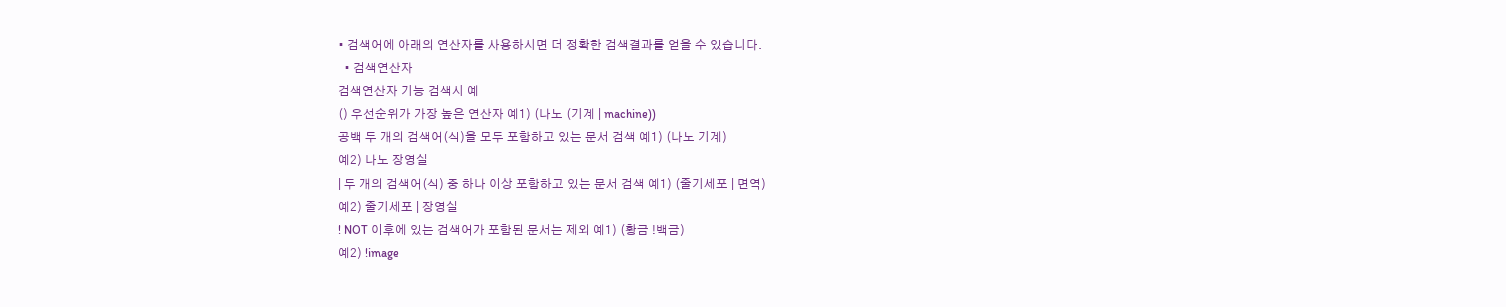• 검색어에 아래의 연산자를 사용하시면 더 정확한 검색결과를 얻을 수 있습니다.
  • 검색연산자
검색연산자 기능 검색시 예
() 우선순위가 가장 높은 연산자 예1) (나노 (기계 | machine))
공백 두 개의 검색어(식)을 모두 포함하고 있는 문서 검색 예1) (나노 기계)
예2) 나노 장영실
| 두 개의 검색어(식) 중 하나 이상 포함하고 있는 문서 검색 예1) (줄기세포 | 면역)
예2) 줄기세포 | 장영실
! NOT 이후에 있는 검색어가 포함된 문서는 제외 예1) (황금 !백금)
예2) !image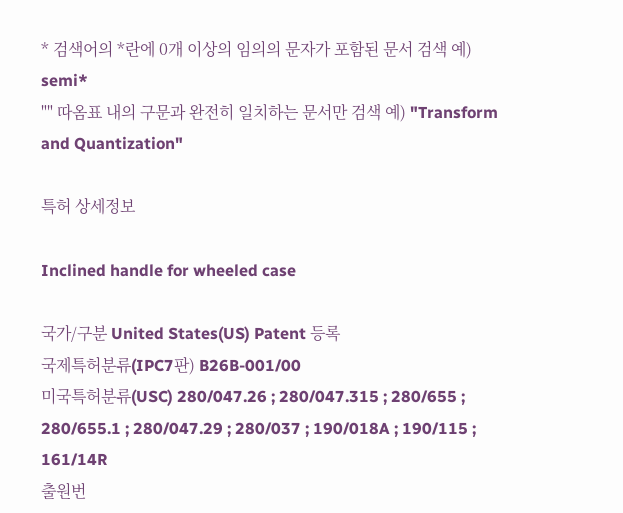* 검색어의 *란에 0개 이상의 임의의 문자가 포함된 문서 검색 예) semi*
"" 따옴표 내의 구문과 완전히 일치하는 문서만 검색 예) "Transform and Quantization"

특허 상세정보

Inclined handle for wheeled case

국가/구분 United States(US) Patent 등록
국제특허분류(IPC7판) B26B-001/00
미국특허분류(USC) 280/047.26 ; 280/047.315 ; 280/655 ; 280/655.1 ; 280/047.29 ; 280/037 ; 190/018A ; 190/115 ; 161/14R
출원번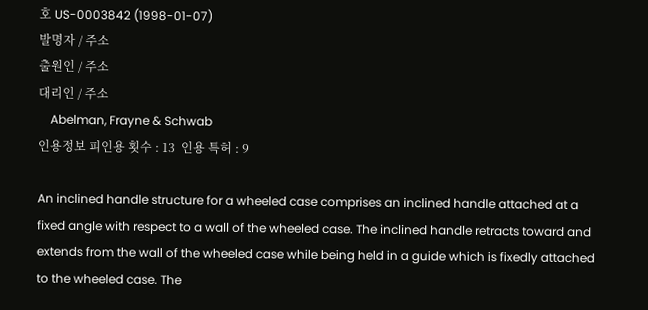호 US-0003842 (1998-01-07)
발명자 / 주소
출원인 / 주소
대리인 / 주소
    Abelman, Frayne & Schwab
인용정보 피인용 횟수 : 13  인용 특허 : 9

An inclined handle structure for a wheeled case comprises an inclined handle attached at a fixed angle with respect to a wall of the wheeled case. The inclined handle retracts toward and extends from the wall of the wheeled case while being held in a guide which is fixedly attached to the wheeled case. The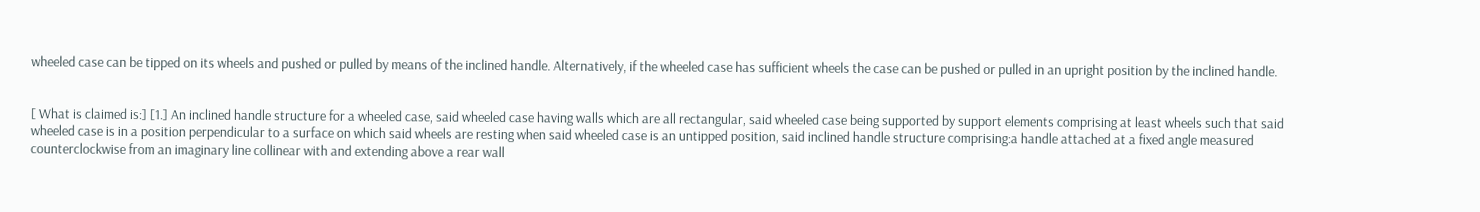wheeled case can be tipped on its wheels and pushed or pulled by means of the inclined handle. Alternatively, if the wheeled case has sufficient wheels the case can be pushed or pulled in an upright position by the inclined handle.


[ What is claimed is:] [1.] An inclined handle structure for a wheeled case, said wheeled case having walls which are all rectangular, said wheeled case being supported by support elements comprising at least wheels such that said wheeled case is in a position perpendicular to a surface on which said wheels are resting when said wheeled case is an untipped position, said inclined handle structure comprising:a handle attached at a fixed angle measured counterclockwise from an imaginary line collinear with and extending above a rear wall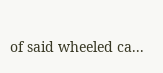of said wheeled ca...